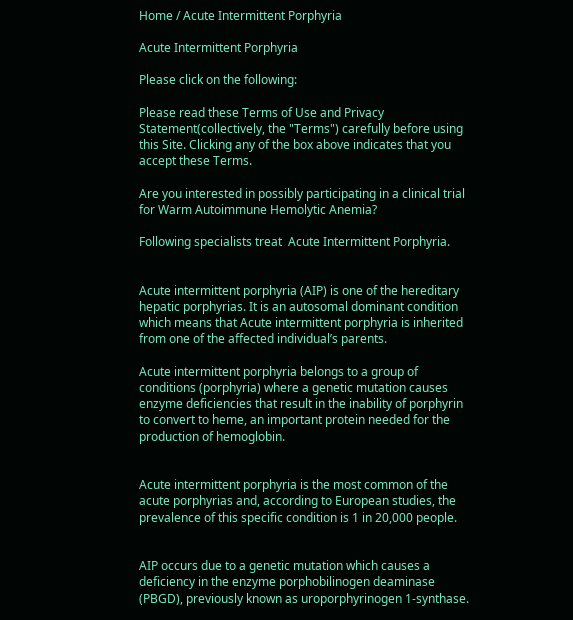Home / Acute Intermittent Porphyria

Acute Intermittent Porphyria

Please click on the following:

Please read these Terms of Use and Privacy Statement(collectively, the "Terms") carefully before using this Site. Clicking any of the box above indicates that you accept these Terms.

Are you interested in possibly participating in a clinical trial for Warm Autoimmune Hemolytic Anemia?

Following specialists treat  Acute Intermittent Porphyria.


Acute intermittent porphyria (AIP) is one of the hereditary hepatic porphyrias. It is an autosomal dominant condition which means that Acute intermittent porphyria is inherited from one of the affected individual’s parents.

Acute intermittent porphyria belongs to a group of conditions (porphyria) where a genetic mutation causes enzyme deficiencies that result in the inability of porphyrin to convert to heme, an important protein needed for the production of hemoglobin.


Acute intermittent porphyria is the most common of the acute porphyrias and, according to European studies, the prevalence of this specific condition is 1 in 20,000 people.


AIP occurs due to a genetic mutation which causes a deficiency in the enzyme porphobilinogen deaminase (PBGD), previously known as uroporphyrinogen 1-synthase.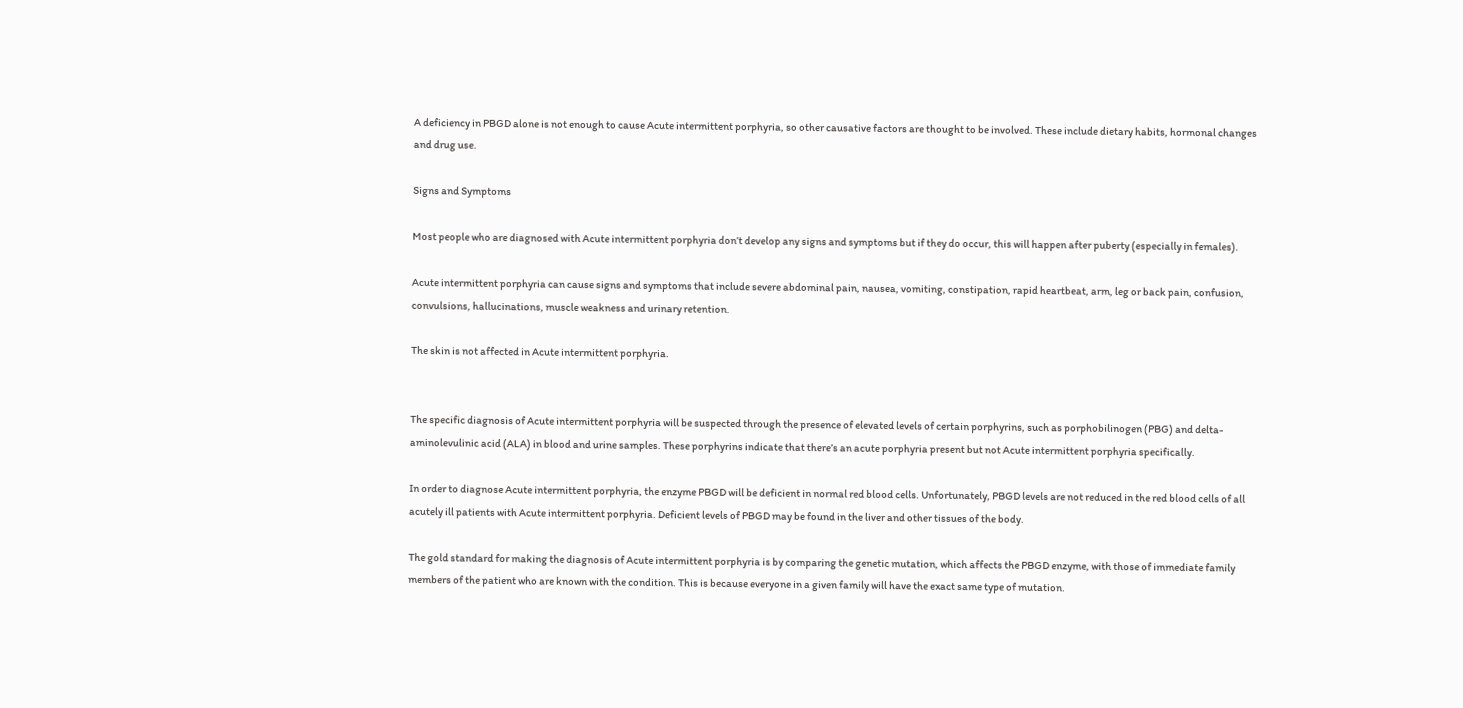A deficiency in PBGD alone is not enough to cause Acute intermittent porphyria, so other causative factors are thought to be involved. These include dietary habits, hormonal changes and drug use.

Signs and Symptoms

Most people who are diagnosed with Acute intermittent porphyria don’t develop any signs and symptoms but if they do occur, this will happen after puberty (especially in females).

Acute intermittent porphyria can cause signs and symptoms that include severe abdominal pain, nausea, vomiting, constipation, rapid heartbeat, arm, leg or back pain, confusion, convulsions, hallucinations, muscle weakness and urinary retention.

The skin is not affected in Acute intermittent porphyria.


The specific diagnosis of Acute intermittent porphyria will be suspected through the presence of elevated levels of certain porphyrins, such as porphobilinogen (PBG) and delta-aminolevulinic acid (ALA) in blood and urine samples. These porphyrins indicate that there’s an acute porphyria present but not Acute intermittent porphyria specifically.

In order to diagnose Acute intermittent porphyria, the enzyme PBGD will be deficient in normal red blood cells. Unfortunately, PBGD levels are not reduced in the red blood cells of all acutely ill patients with Acute intermittent porphyria. Deficient levels of PBGD may be found in the liver and other tissues of the body.

The gold standard for making the diagnosis of Acute intermittent porphyria is by comparing the genetic mutation, which affects the PBGD enzyme, with those of immediate family members of the patient who are known with the condition. This is because everyone in a given family will have the exact same type of mutation.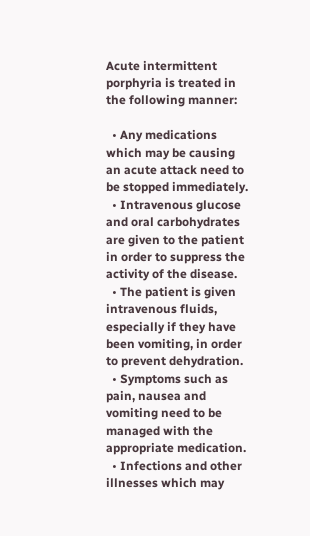Acute intermittent porphyria is treated in the following manner:

  • Any medications which may be causing an acute attack need to be stopped immediately.
  • Intravenous glucose and oral carbohydrates are given to the patient in order to suppress the activity of the disease.
  • The patient is given intravenous fluids, especially if they have been vomiting, in order to prevent dehydration.
  • Symptoms such as pain, nausea and vomiting need to be managed with the appropriate medication.
  • Infections and other illnesses which may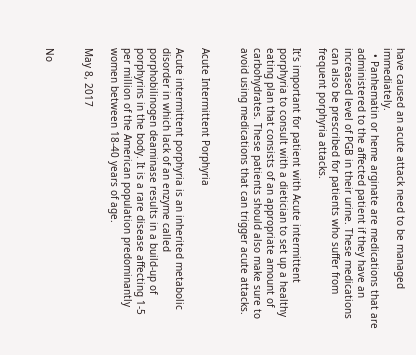have caused an acute attack need to be managed immediately.
  • Panhematin or heme arginate are medications that are administered to the affected patient if they have an increased level of PGB in their urine. These medications can also be prescribed for patients who suffer from frequent porphyria attacks.

It’s important for patient with Acute intermittent porphyria to consult with a dietician to set up a healthy eating plan that consists of an appropriate amount of carbohydrates. These patients should also make sure to avoid using medications that can trigger acute attacks.


Acute Intermittent Porphyria

Acute intermittent porphyria is an inherited metabolic disorder in which lack of an enzyme called porphobilinogen deaminase results in a build-up of porphyrins in the body. It is a rare disease affecting 1-5 per million of the American population predominantly women between 18-40 years of age.

May 8, 2017


No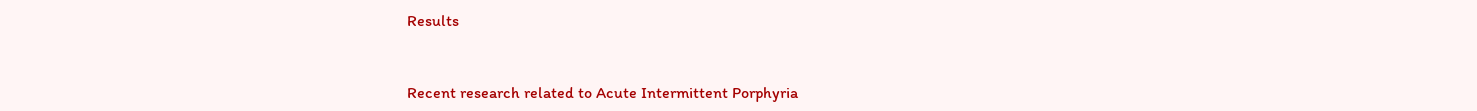Results


Recent research related to Acute Intermittent Porphyria